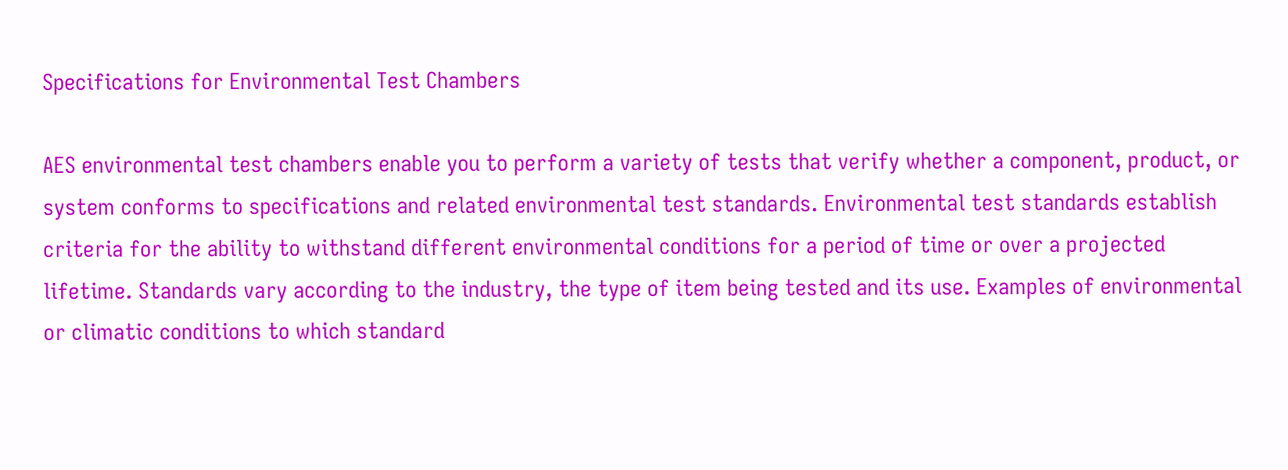Specifications for Environmental Test Chambers

AES environmental test chambers enable you to perform a variety of tests that verify whether a component, product, or system conforms to specifications and related environmental test standards. Environmental test standards establish criteria for the ability to withstand different environmental conditions for a period of time or over a projected lifetime. Standards vary according to the industry, the type of item being tested and its use. Examples of environmental or climatic conditions to which standard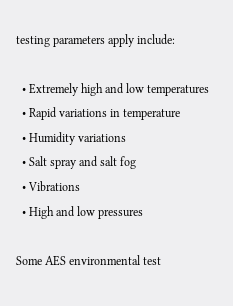testing parameters apply include:

  • Extremely high and low temperatures
  • Rapid variations in temperature
  • Humidity variations
  • Salt spray and salt fog
  • Vibrations
  • High and low pressures

Some AES environmental test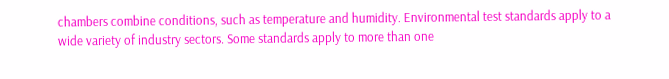chambers combine conditions, such as temperature and humidity. Environmental test standards apply to a wide variety of industry sectors. Some standards apply to more than one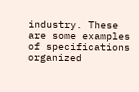industry. These are some examples of specifications organized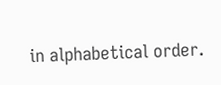in alphabetical order.